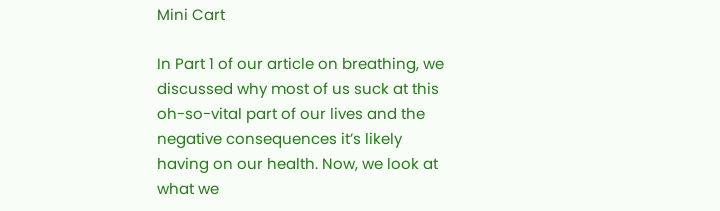Mini Cart

In Part 1 of our article on breathing, we discussed why most of us suck at this oh-so-vital part of our lives and the negative consequences it’s likely having on our health. Now, we look at what we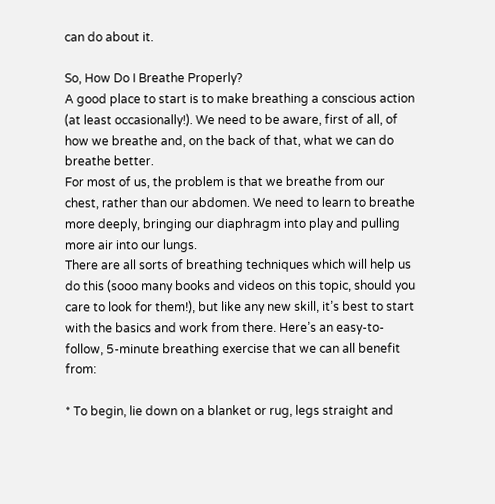can do about it.

So, How Do I Breathe Properly?
A good place to start is to make breathing a conscious action (at least occasionally!). We need to be aware, first of all, of how we breathe and, on the back of that, what we can do breathe better.
For most of us, the problem is that we breathe from our chest, rather than our abdomen. We need to learn to breathe more deeply, bringing our diaphragm into play and pulling more air into our lungs.
There are all sorts of breathing techniques which will help us do this (sooo many books and videos on this topic, should you care to look for them!), but like any new skill, it’s best to start with the basics and work from there. Here’s an easy-to-follow, 5-minute breathing exercise that we can all benefit from:

* To begin, lie down on a blanket or rug, legs straight and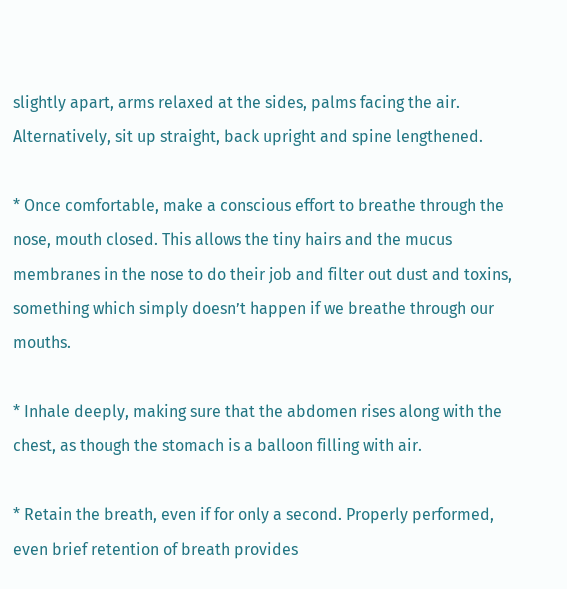slightly apart, arms relaxed at the sides, palms facing the air. Alternatively, sit up straight, back upright and spine lengthened.

* Once comfortable, make a conscious effort to breathe through the nose, mouth closed. This allows the tiny hairs and the mucus membranes in the nose to do their job and filter out dust and toxins, something which simply doesn’t happen if we breathe through our mouths.

* Inhale deeply, making sure that the abdomen rises along with the chest, as though the stomach is a balloon filling with air.

* Retain the breath, even if for only a second. Properly performed, even brief retention of breath provides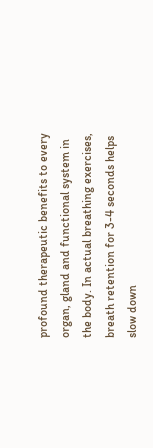profound therapeutic benefits to every organ, gland and functional system in the body. In actual breathing exercises, breath retention for 3-4 seconds helps slow down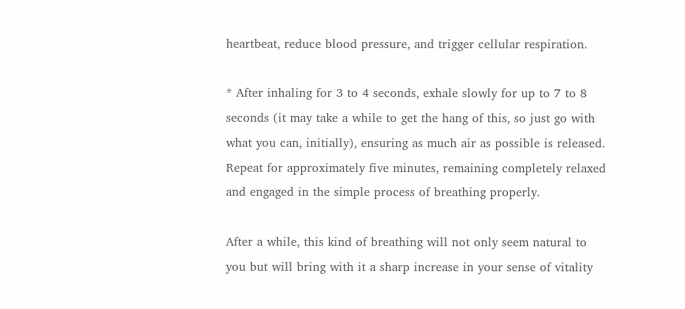heartbeat, reduce blood pressure, and trigger cellular respiration.

* After inhaling for 3 to 4 seconds, exhale slowly for up to 7 to 8 seconds (it may take a while to get the hang of this, so just go with what you can, initially), ensuring as much air as possible is released. Repeat for approximately five minutes, remaining completely relaxed and engaged in the simple process of breathing properly.

After a while, this kind of breathing will not only seem natural to you but will bring with it a sharp increase in your sense of vitality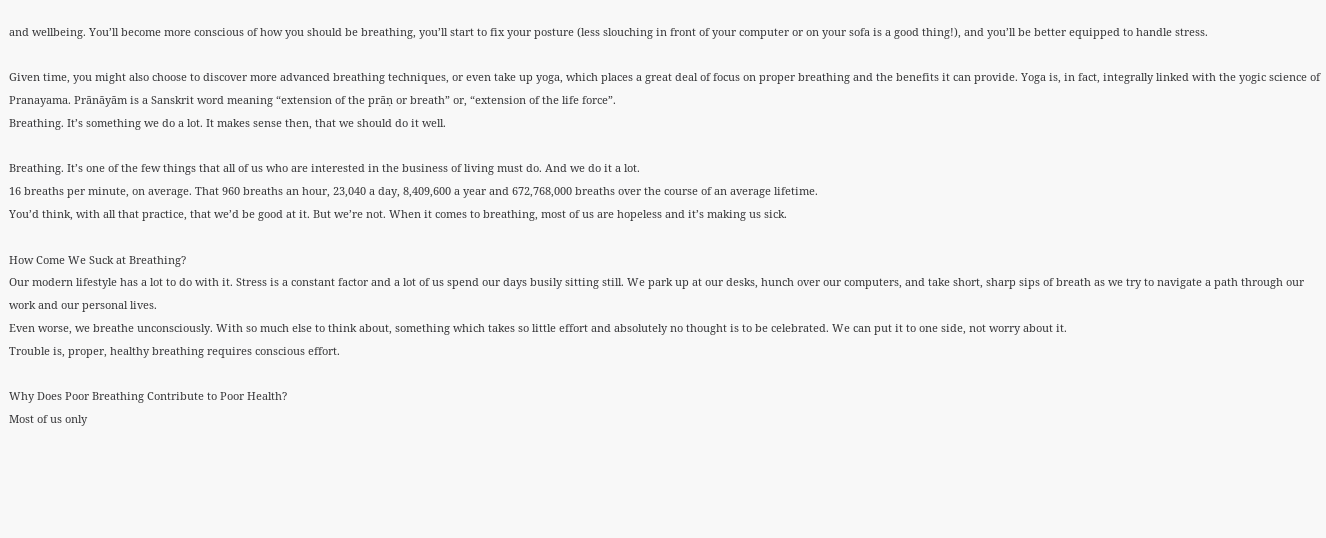and wellbeing. You’ll become more conscious of how you should be breathing, you’ll start to fix your posture (less slouching in front of your computer or on your sofa is a good thing!), and you’ll be better equipped to handle stress.

Given time, you might also choose to discover more advanced breathing techniques, or even take up yoga, which places a great deal of focus on proper breathing and the benefits it can provide. Yoga is, in fact, integrally linked with the yogic science of Pranayama. Prānāyām is a Sanskrit word meaning “extension of the prāṇ or breath” or, “extension of the life force”.
Breathing. It’s something we do a lot. It makes sense then, that we should do it well.

Breathing. It’s one of the few things that all of us who are interested in the business of living must do. And we do it a lot.
16 breaths per minute, on average. That 960 breaths an hour, 23,040 a day, 8,409,600 a year and 672,768,000 breaths over the course of an average lifetime.
You’d think, with all that practice, that we’d be good at it. But we’re not. When it comes to breathing, most of us are hopeless and it’s making us sick.

How Come We Suck at Breathing?
Our modern lifestyle has a lot to do with it. Stress is a constant factor and a lot of us spend our days busily sitting still. We park up at our desks, hunch over our computers, and take short, sharp sips of breath as we try to navigate a path through our work and our personal lives.
Even worse, we breathe unconsciously. With so much else to think about, something which takes so little effort and absolutely no thought is to be celebrated. We can put it to one side, not worry about it.
Trouble is, proper, healthy breathing requires conscious effort.

Why Does Poor Breathing Contribute to Poor Health?
Most of us only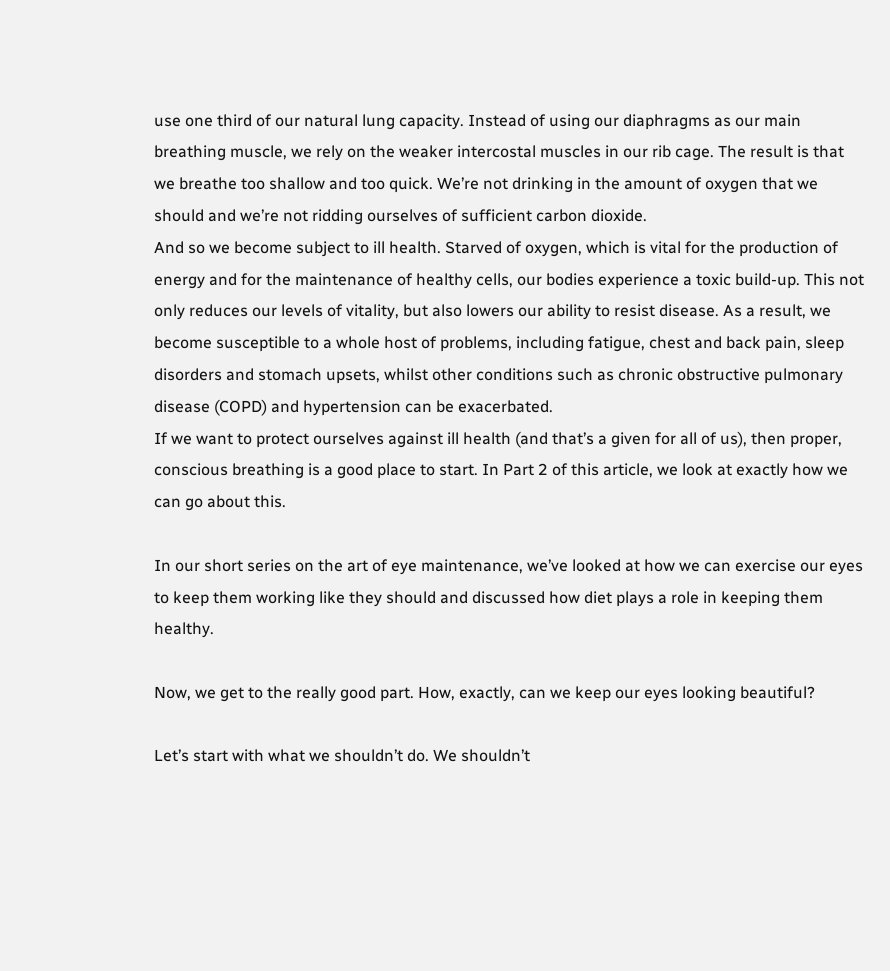use one third of our natural lung capacity. Instead of using our diaphragms as our main breathing muscle, we rely on the weaker intercostal muscles in our rib cage. The result is that we breathe too shallow and too quick. We’re not drinking in the amount of oxygen that we should and we’re not ridding ourselves of sufficient carbon dioxide.
And so we become subject to ill health. Starved of oxygen, which is vital for the production of energy and for the maintenance of healthy cells, our bodies experience a toxic build-up. This not only reduces our levels of vitality, but also lowers our ability to resist disease. As a result, we become susceptible to a whole host of problems, including fatigue, chest and back pain, sleep disorders and stomach upsets, whilst other conditions such as chronic obstructive pulmonary disease (COPD) and hypertension can be exacerbated.
If we want to protect ourselves against ill health (and that’s a given for all of us), then proper, conscious breathing is a good place to start. In Part 2 of this article, we look at exactly how we can go about this.

In our short series on the art of eye maintenance, we’ve looked at how we can exercise our eyes to keep them working like they should and discussed how diet plays a role in keeping them healthy.

Now, we get to the really good part. How, exactly, can we keep our eyes looking beautiful?

Let’s start with what we shouldn’t do. We shouldn’t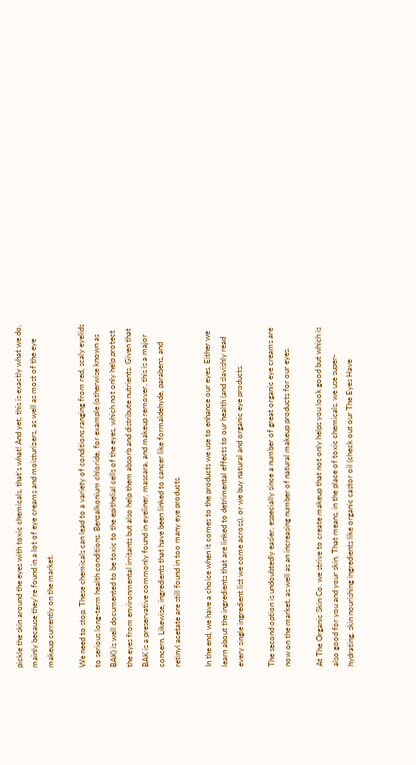pickle the skin around the eyes with toxic chemicals, that’s what! And yet, this is exactly what we do, mainly because they’re found in a lot of eye creams and moisturizers, as well as most of the eye makeup currently on the market.

We need to stop. These chemicals can lead to a variety of conditions ranging from red, scaly eyelids to serious long-term health conditions. Benzalkonium chloride, for example (otherwise known as BAK) is well documented to be toxic to the epithelial cells of the eyes, which not only help protect the eyes from environmental irritants but also help them absorb and distribute nutrients. Given that BAK is a preservative commonly found in eyeliner, mascara, and makeup remover, this is a major concern. Likewise, ingredients that have been linked to cancer like formaldehyde, parabens, and retinyl acetate are still found in too many eye products.

In the end, we have a choice when it comes to the products we use to enhance our eyes. Either we learn about the ingredients that are linked to detrimental effects to our health (and slavishly read every single ingredient list we come across), or we buy natural and organic eye products.

The second option is undoubtedly easier, especially since a number of great organic eye creams are now on the market, as well as an increasing number of natural makeup products for our eyes.

At The Organic Skin Co. we strive to create makeup that not only helps you look good but which is also good for you and your skin. That means, in the place of toxic chemicals, we use super-hydrating, skin nourishing ingredients like organic castor oil (check out our The Eyes Have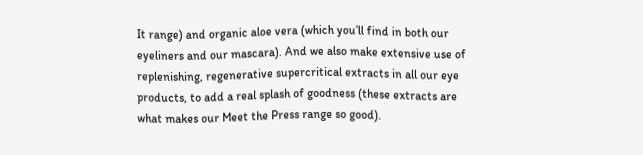It range) and organic aloe vera (which you’ll find in both our eyeliners and our mascara). And we also make extensive use of replenishing, regenerative supercritical extracts in all our eye products, to add a real splash of goodness (these extracts are what makes our Meet the Press range so good).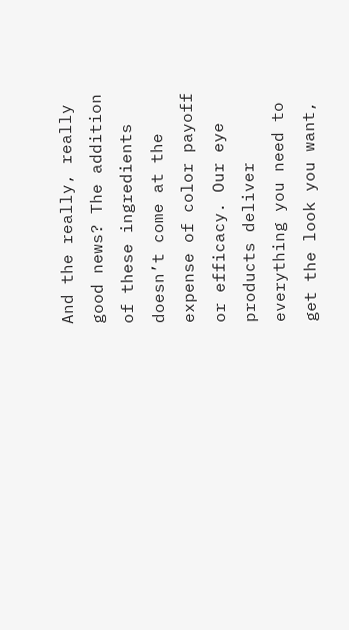And the really, really good news? The addition of these ingredients doesn’t come at the expense of color payoff or efficacy. Our eye products deliver everything you need to get the look you want,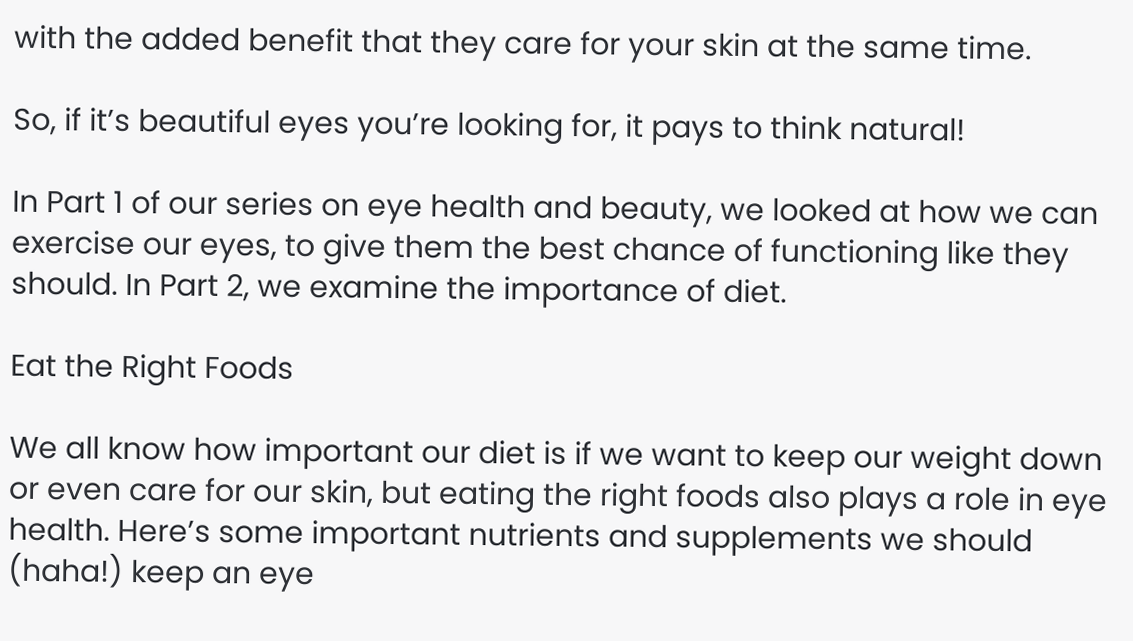with the added benefit that they care for your skin at the same time.

So, if it’s beautiful eyes you’re looking for, it pays to think natural!

In Part 1 of our series on eye health and beauty, we looked at how we can exercise our eyes, to give them the best chance of functioning like they should. In Part 2, we examine the importance of diet.

Eat the Right Foods

We all know how important our diet is if we want to keep our weight down or even care for our skin, but eating the right foods also plays a role in eye health. Here’s some important nutrients and supplements we should (haha!) keep an eye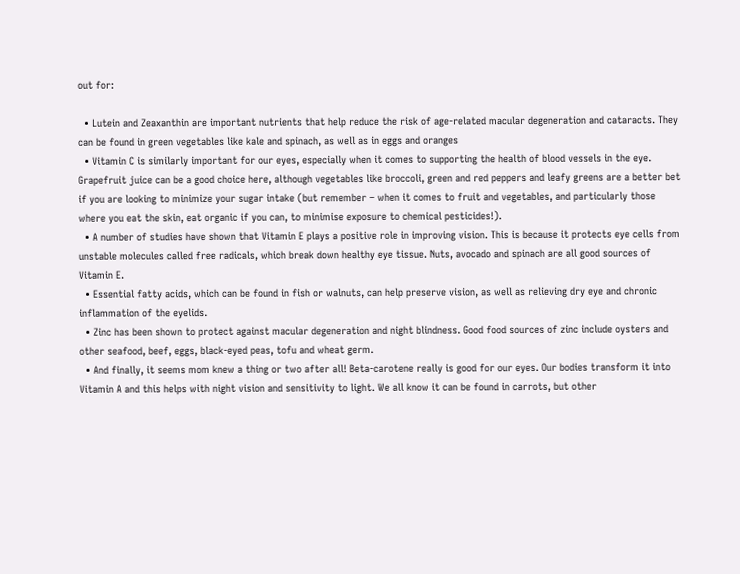out for:

  • Lutein and Zeaxanthin are important nutrients that help reduce the risk of age-related macular degeneration and cataracts. They can be found in green vegetables like kale and spinach, as well as in eggs and oranges
  • Vitamin C is similarly important for our eyes, especially when it comes to supporting the health of blood vessels in the eye. Grapefruit juice can be a good choice here, although vegetables like broccoli, green and red peppers and leafy greens are a better bet if you are looking to minimize your sugar intake (but remember – when it comes to fruit and vegetables, and particularly those where you eat the skin, eat organic if you can, to minimise exposure to chemical pesticides!).
  • A number of studies have shown that Vitamin E plays a positive role in improving vision. This is because it protects eye cells from unstable molecules called free radicals, which break down healthy eye tissue. Nuts, avocado and spinach are all good sources of Vitamin E.
  • Essential fatty acids, which can be found in fish or walnuts, can help preserve vision, as well as relieving dry eye and chronic inflammation of the eyelids.
  • Zinc has been shown to protect against macular degeneration and night blindness. Good food sources of zinc include oysters and other seafood, beef, eggs, black-eyed peas, tofu and wheat germ.
  • And finally, it seems mom knew a thing or two after all! Beta-carotene really is good for our eyes. Our bodies transform it into Vitamin A and this helps with night vision and sensitivity to light. We all know it can be found in carrots, but other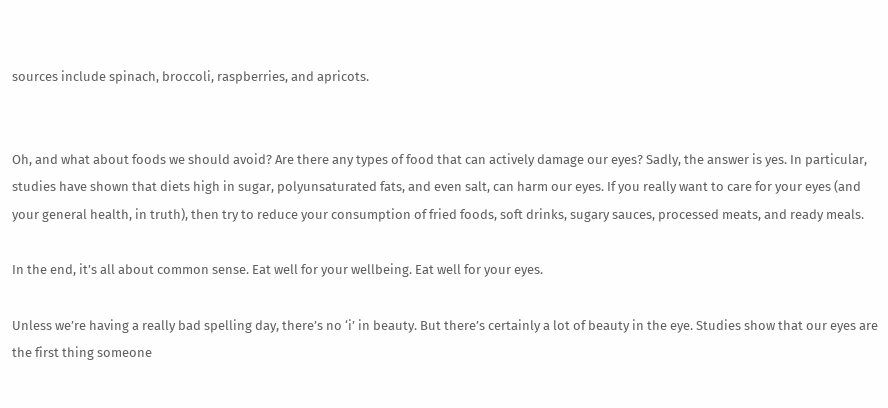sources include spinach, broccoli, raspberries, and apricots.


Oh, and what about foods we should avoid? Are there any types of food that can actively damage our eyes? Sadly, the answer is yes. In particular, studies have shown that diets high in sugar, polyunsaturated fats, and even salt, can harm our eyes. If you really want to care for your eyes (and your general health, in truth), then try to reduce your consumption of fried foods, soft drinks, sugary sauces, processed meats, and ready meals.

In the end, it’s all about common sense. Eat well for your wellbeing. Eat well for your eyes.

Unless we’re having a really bad spelling day, there’s no ‘i’ in beauty. But there’s certainly a lot of beauty in the eye. Studies show that our eyes are the first thing someone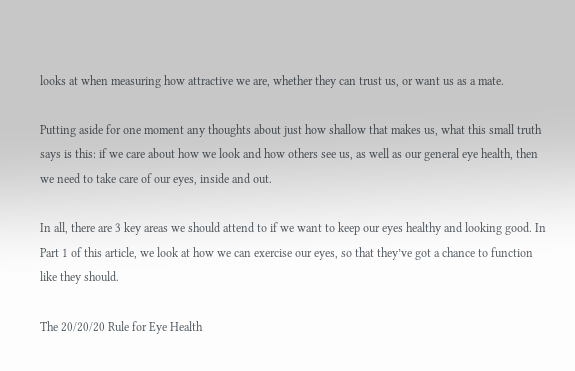looks at when measuring how attractive we are, whether they can trust us, or want us as a mate.

Putting aside for one moment any thoughts about just how shallow that makes us, what this small truth says is this: if we care about how we look and how others see us, as well as our general eye health, then we need to take care of our eyes, inside and out.

In all, there are 3 key areas we should attend to if we want to keep our eyes healthy and looking good. In Part 1 of this article, we look at how we can exercise our eyes, so that they’ve got a chance to function like they should.

The 20/20/20 Rule for Eye Health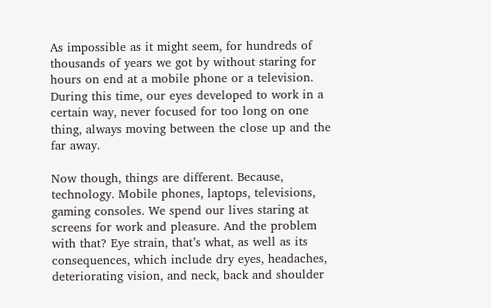As impossible as it might seem, for hundreds of thousands of years we got by without staring for hours on end at a mobile phone or a television. During this time, our eyes developed to work in a certain way, never focused for too long on one thing, always moving between the close up and the far away.

Now though, things are different. Because, technology. Mobile phones, laptops, televisions, gaming consoles. We spend our lives staring at screens for work and pleasure. And the problem with that? Eye strain, that’s what, as well as its consequences, which include dry eyes, headaches, deteriorating vision, and neck, back and shoulder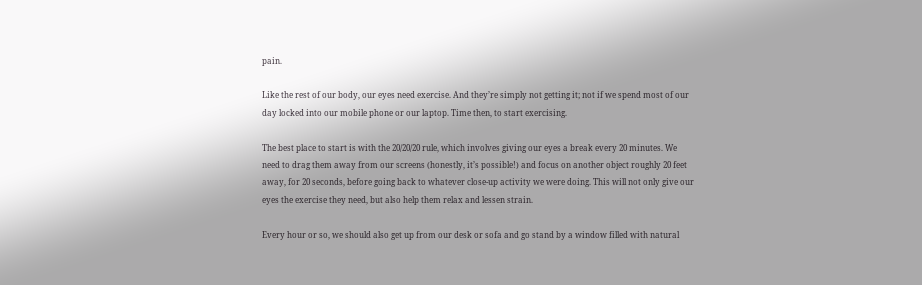pain.

Like the rest of our body, our eyes need exercise. And they’re simply not getting it; not if we spend most of our day locked into our mobile phone or our laptop. Time then, to start exercising.

The best place to start is with the 20/20/20 rule, which involves giving our eyes a break every 20 minutes. We need to drag them away from our screens (honestly, it’s possible!) and focus on another object roughly 20 feet away, for 20 seconds, before going back to whatever close-up activity we were doing. This will not only give our eyes the exercise they need, but also help them relax and lessen strain.

Every hour or so, we should also get up from our desk or sofa and go stand by a window filled with natural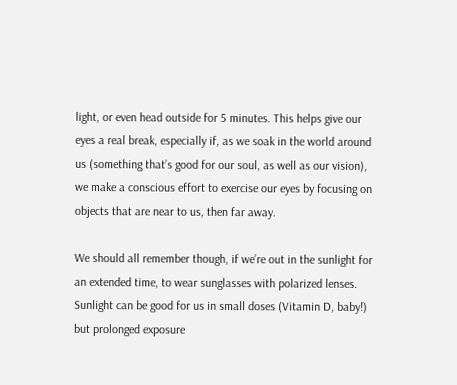light, or even head outside for 5 minutes. This helps give our eyes a real break, especially if, as we soak in the world around us (something that’s good for our soul, as well as our vision), we make a conscious effort to exercise our eyes by focusing on objects that are near to us, then far away.

We should all remember though, if we’re out in the sunlight for an extended time, to wear sunglasses with polarized lenses. Sunlight can be good for us in small doses (Vitamin D, baby!) but prolonged exposure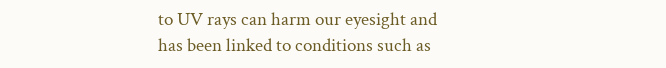to UV rays can harm our eyesight and has been linked to conditions such as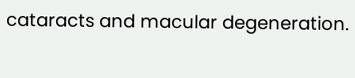cataracts and macular degeneration.